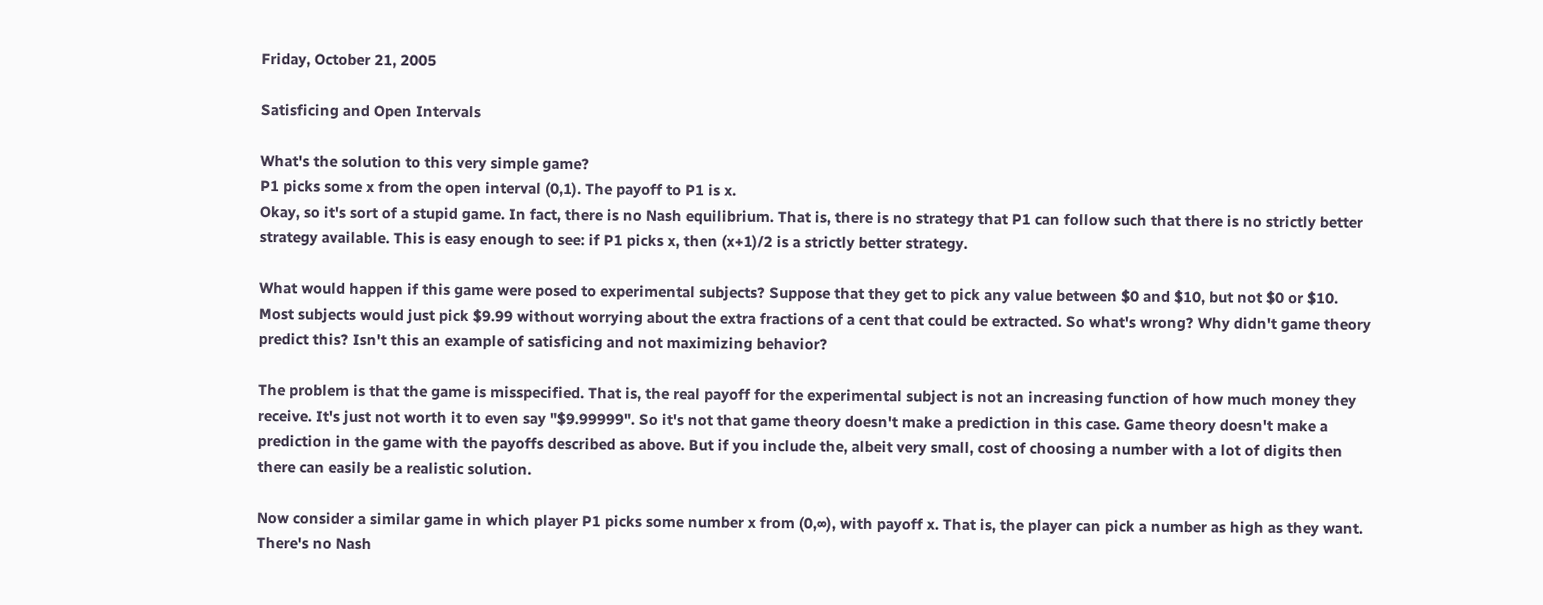Friday, October 21, 2005

Satisficing and Open Intervals

What's the solution to this very simple game?
P1 picks some x from the open interval (0,1). The payoff to P1 is x.
Okay, so it's sort of a stupid game. In fact, there is no Nash equilibrium. That is, there is no strategy that P1 can follow such that there is no strictly better strategy available. This is easy enough to see: if P1 picks x, then (x+1)/2 is a strictly better strategy.

What would happen if this game were posed to experimental subjects? Suppose that they get to pick any value between $0 and $10, but not $0 or $10. Most subjects would just pick $9.99 without worrying about the extra fractions of a cent that could be extracted. So what's wrong? Why didn't game theory predict this? Isn't this an example of satisficing and not maximizing behavior?

The problem is that the game is misspecified. That is, the real payoff for the experimental subject is not an increasing function of how much money they receive. It's just not worth it to even say "$9.99999". So it's not that game theory doesn't make a prediction in this case. Game theory doesn't make a prediction in the game with the payoffs described as above. But if you include the, albeit very small, cost of choosing a number with a lot of digits then there can easily be a realistic solution.

Now consider a similar game in which player P1 picks some number x from (0,∞), with payoff x. That is, the player can pick a number as high as they want. There's no Nash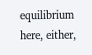equilibrium here, either,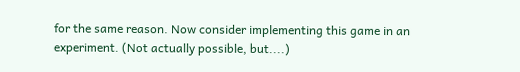for the same reason. Now consider implementing this game in an experiment. (Not actually possible, but....)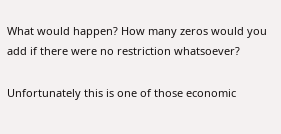What would happen? How many zeros would you add if there were no restriction whatsoever?

Unfortunately this is one of those economic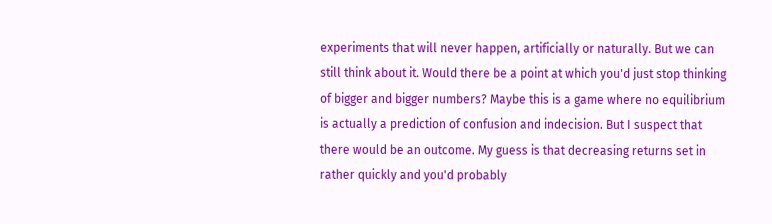experiments that will never happen, artificially or naturally. But we can still think about it. Would there be a point at which you'd just stop thinking of bigger and bigger numbers? Maybe this is a game where no equilibrium is actually a prediction of confusion and indecision. But I suspect that there would be an outcome. My guess is that decreasing returns set in rather quickly and you'd probably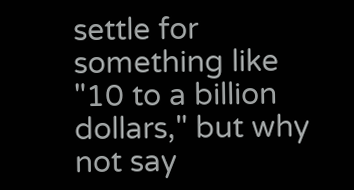settle for something like "10 to a billion dollars," but why not say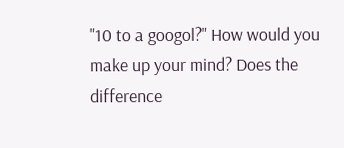"10 to a googol?" How would you make up your mind? Does the difference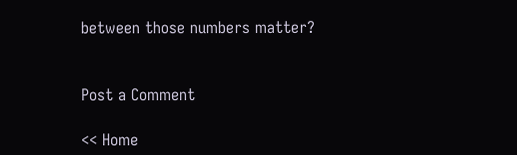between those numbers matter?


Post a Comment

<< Home